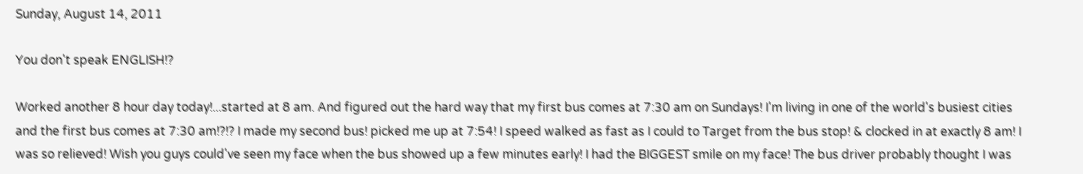Sunday, August 14, 2011

You don't speak ENGLISH!?

Worked another 8 hour day today!...started at 8 am. And figured out the hard way that my first bus comes at 7:30 am on Sundays! I'm living in one of the world's busiest cities and the first bus comes at 7:30 am!?!? I made my second bus! picked me up at 7:54! I speed walked as fast as I could to Target from the bus stop! & clocked in at exactly 8 am! I was so relieved! Wish you guys could've seen my face when the bus showed up a few minutes early! I had the BIGGEST smile on my face! The bus driver probably thought I was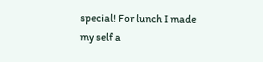special! For lunch I made my self a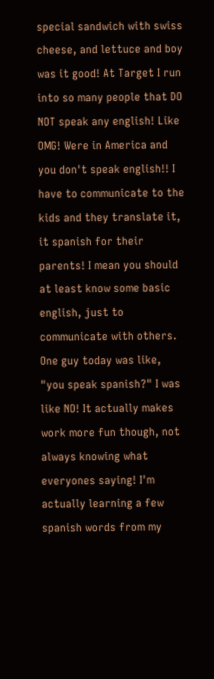special sandwich with swiss cheese, and lettuce and boy was it good! At Target I run into so many people that DO NOT speak any english! Like OMG! Were in America and you don't speak english!! I have to communicate to the kids and they translate it, it spanish for their parents! I mean you should at least know some basic english, just to communicate with others. One guy today was like, "you speak spanish?" I was like NO! It actually makes work more fun though, not always knowing what everyones saying! I'm actually learning a few spanish words from my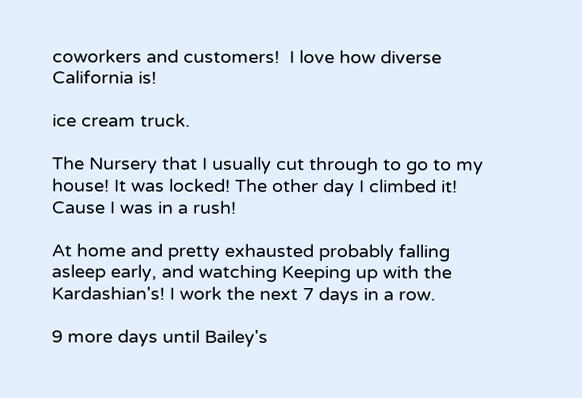coworkers and customers!  I love how diverse California is!

ice cream truck.

The Nursery that I usually cut through to go to my house! It was locked! The other day I climbed it! Cause I was in a rush!

At home and pretty exhausted probably falling asleep early, and watching Keeping up with the Kardashian's! I work the next 7 days in a row.

9 more days until Bailey's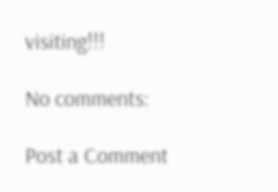visiting!!!

No comments:

Post a Comment